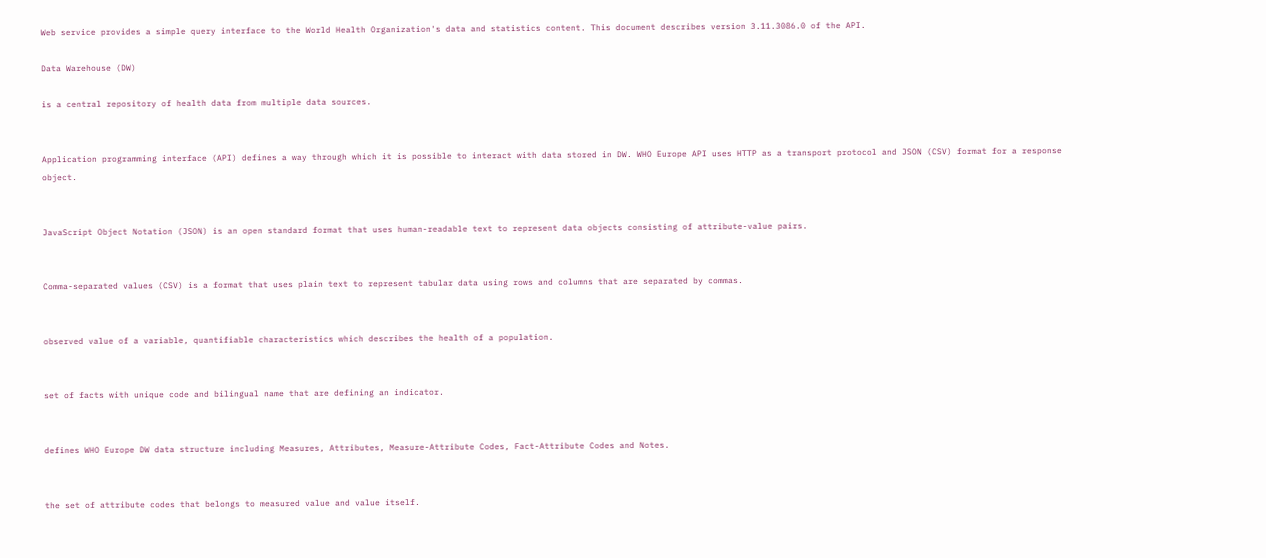Web service provides a simple query interface to the World Health Organization's data and statistics content. This document describes version 3.11.3086.0 of the API.

Data Warehouse (DW)

is a central repository of health data from multiple data sources.


Application programming interface (API) defines a way through which it is possible to interact with data stored in DW. WHO Europe API uses HTTP as a transport protocol and JSON (CSV) format for a response object.


JavaScript Object Notation (JSON) is an open standard format that uses human-readable text to represent data objects consisting of attribute-value pairs.


Comma-separated values (CSV) is a format that uses plain text to represent tabular data using rows and columns that are separated by commas.


observed value of a variable, quantifiable characteristics which describes the health of a population.


set of facts with unique code and bilingual name that are defining an indicator.


defines WHO Europe DW data structure including Measures, Attributes, Measure-Attribute Codes, Fact-Attribute Codes and Notes.


the set of attribute codes that belongs to measured value and value itself.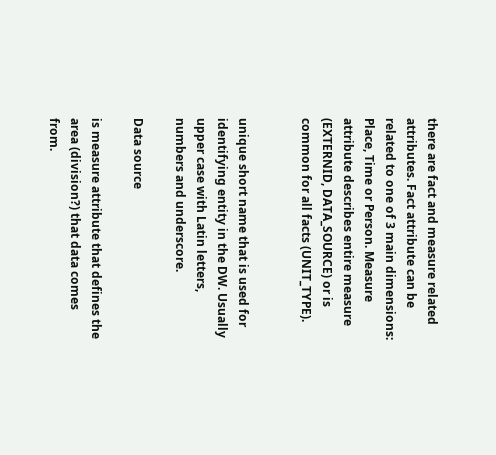there are fact and measure related attributes. Fact attribute can be related to one of 3 main dimensions: Place, Time or Person. Measure attribute describes entire measure (EXTERNID, DATA_SOURCE) or is common for all facts (UNIT_TYPE).


unique short name that is used for identifying entity in the DW. Usually upper case with Latin letters, numbers and underscore.

Data source

is measure attribute that defines the area (division?) that data comes from.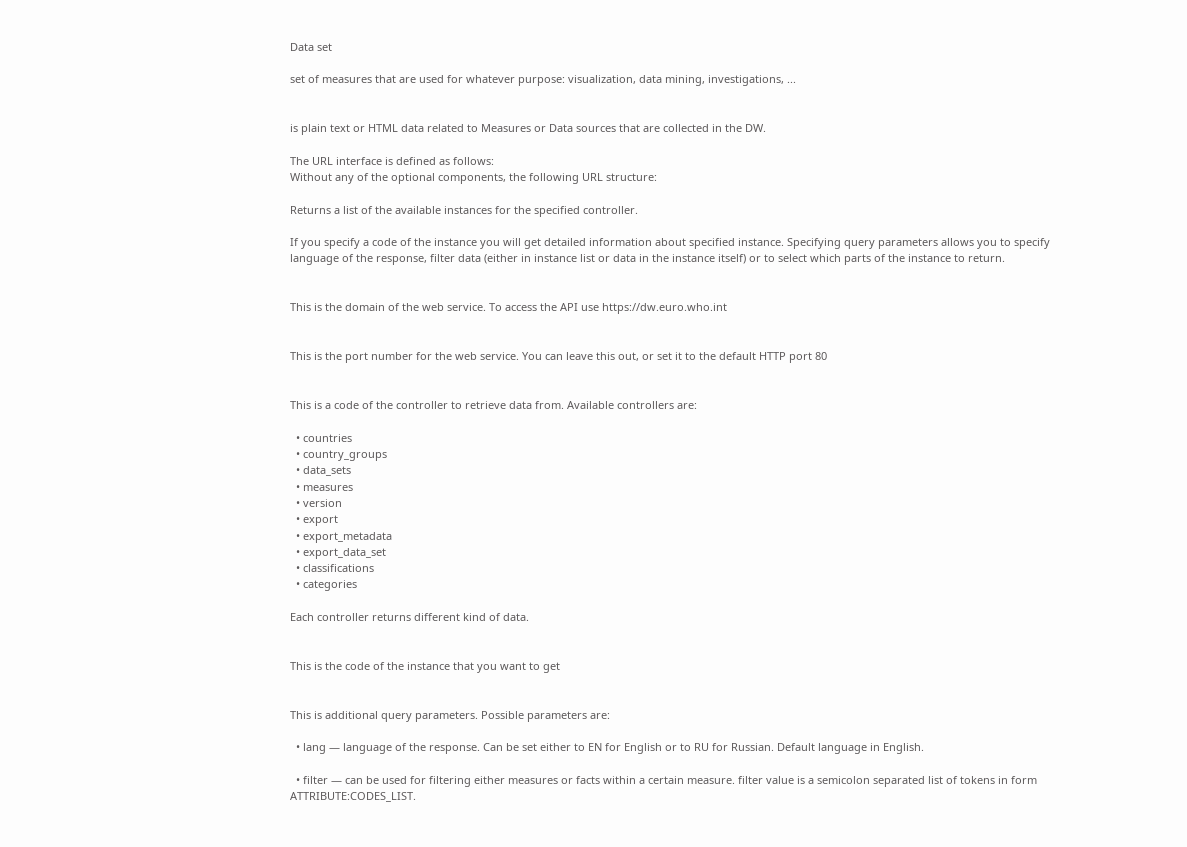Data set

set of measures that are used for whatever purpose: visualization, data mining, investigations, ...


is plain text or HTML data related to Measures or Data sources that are collected in the DW.

The URL interface is defined as follows:
Without any of the optional components, the following URL structure:

Returns a list of the available instances for the specified controller.

If you specify a code of the instance you will get detailed information about specified instance. Specifying query parameters allows you to specify language of the response, filter data (either in instance list or data in the instance itself) or to select which parts of the instance to return.


This is the domain of the web service. To access the API use https://dw.euro.who.int


This is the port number for the web service. You can leave this out, or set it to the default HTTP port 80


This is a code of the controller to retrieve data from. Available controllers are:

  • countries
  • country_groups
  • data_sets
  • measures
  • version
  • export
  • export_metadata
  • export_data_set
  • classifications
  • categories

Each controller returns different kind of data.


This is the code of the instance that you want to get


This is additional query parameters. Possible parameters are:

  • lang — language of the response. Can be set either to EN for English or to RU for Russian. Default language in English.

  • filter — can be used for filtering either measures or facts within a certain measure. filter value is a semicolon separated list of tokens in form ATTRIBUTE:CODES_LIST.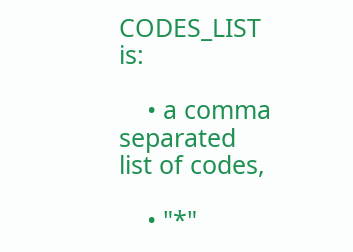CODES_LIST is:

    • a comma separated list of codes,

    • "*"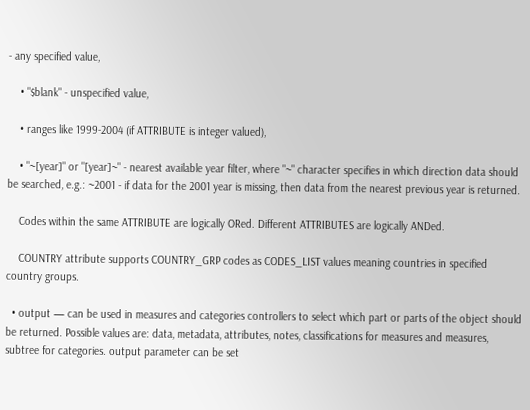- any specified value,

    • "$blank" - unspecified value,

    • ranges like 1999-2004 (if ATTRIBUTE is integer valued),

    • "~[year]" or "[year]~" - nearest available year filter, where "~" character specifies in which direction data should be searched, e.g.: ~2001 - if data for the 2001 year is missing, then data from the nearest previous year is returned.

    Codes within the same ATTRIBUTE are logically ORed. Different ATTRIBUTES are logically ANDed.

    COUNTRY attribute supports COUNTRY_GRP codes as CODES_LIST values meaning countries in specified country groups.

  • output — can be used in measures and categories controllers to select which part or parts of the object should be returned. Possible values are: data, metadata, attributes, notes, classifications for measures and measures, subtree for categories. output parameter can be set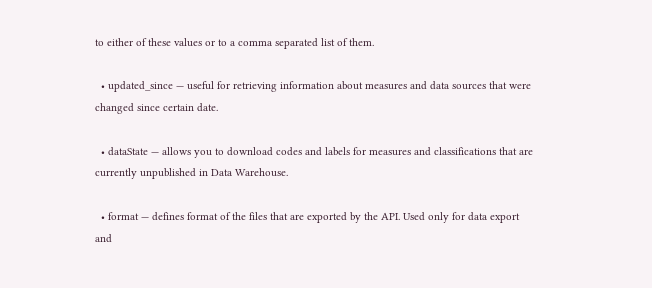to either of these values or to a comma separated list of them.

  • updated_since — useful for retrieving information about measures and data sources that were changed since certain date.

  • dataState — allows you to download codes and labels for measures and classifications that are currently unpublished in Data Warehouse.

  • format — defines format of the files that are exported by the API. Used only for data export and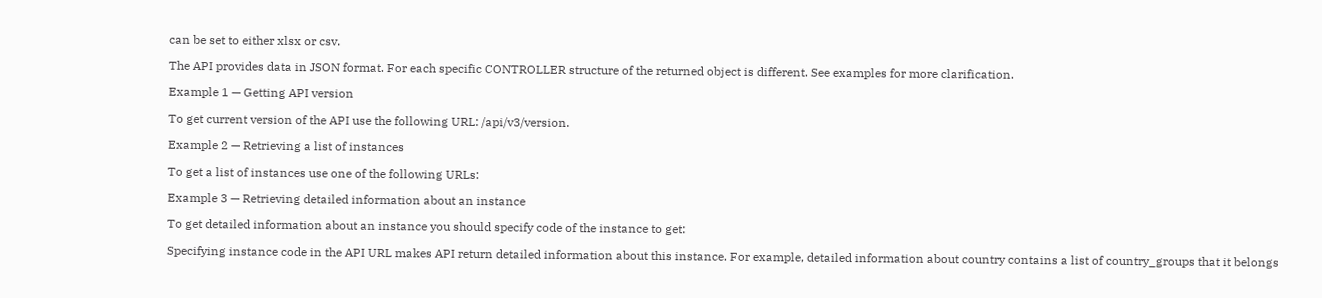can be set to either xlsx or csv.

The API provides data in JSON format. For each specific CONTROLLER structure of the returned object is different. See examples for more clarification.

Example 1 — Getting API version

To get current version of the API use the following URL: /api/v3/version.

Example 2 — Retrieving a list of instances

To get a list of instances use one of the following URLs:

Example 3 — Retrieving detailed information about an instance

To get detailed information about an instance you should specify code of the instance to get:

Specifying instance code in the API URL makes API return detailed information about this instance. For example, detailed information about country contains a list of country_groups that it belongs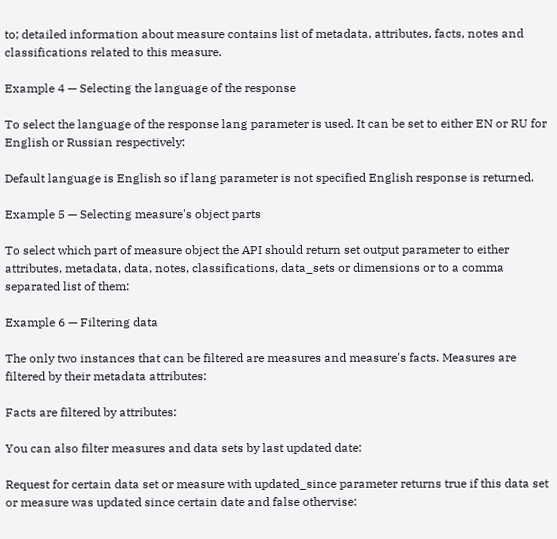to; detailed information about measure contains list of metadata, attributes, facts, notes and classifications related to this measure.

Example 4 — Selecting the language of the response

To select the language of the response lang parameter is used. It can be set to either EN or RU for English or Russian respectively:

Default language is English so if lang parameter is not specified English response is returned.

Example 5 — Selecting measure's object parts

To select which part of measure object the API should return set output parameter to either attributes, metadata, data, notes, classifications, data_sets or dimensions or to a comma separated list of them:

Example 6 — Filtering data

The only two instances that can be filtered are measures and measure's facts. Measures are filtered by their metadata attributes:

Facts are filtered by attributes:

You can also filter measures and data sets by last updated date:

Request for certain data set or measure with updated_since parameter returns true if this data set or measure was updated since certain date and false othervise: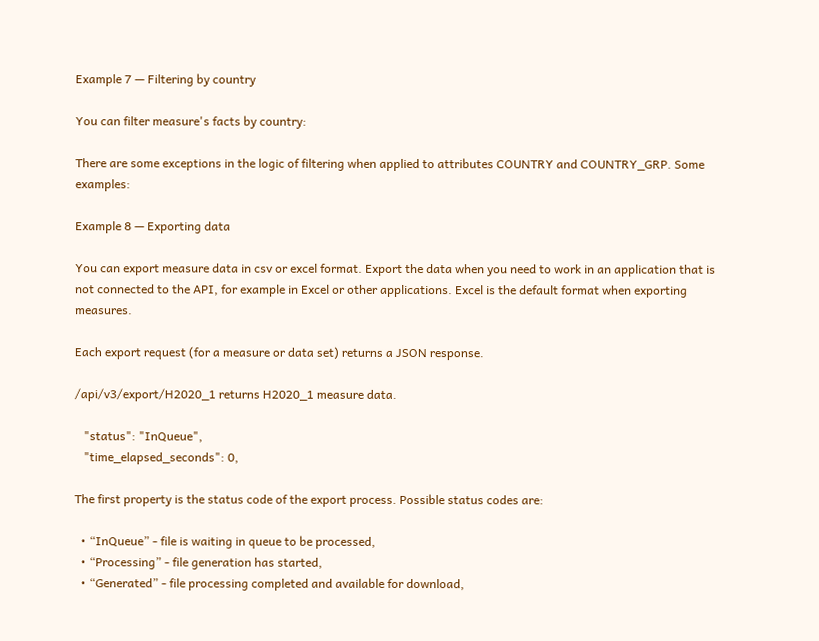Example 7 — Filtering by country

You can filter measure's facts by country:

There are some exceptions in the logic of filtering when applied to attributes COUNTRY and COUNTRY_GRP. Some examples:

Example 8 — Exporting data

You can export measure data in csv or excel format. Export the data when you need to work in an application that is not connected to the API, for example in Excel or other applications. Excel is the default format when exporting measures.

Each export request (for a measure or data set) returns a JSON response.

/api/v3/export/H2020_1 returns H2020_1 measure data.

   "status": "InQueue",
   "time_elapsed_seconds": 0,

The first property is the status code of the export process. Possible status codes are:

  • “InQueue” - file is waiting in queue to be processed,
  • “Processing” - file generation has started,
  • “Generated” - file processing completed and available for download,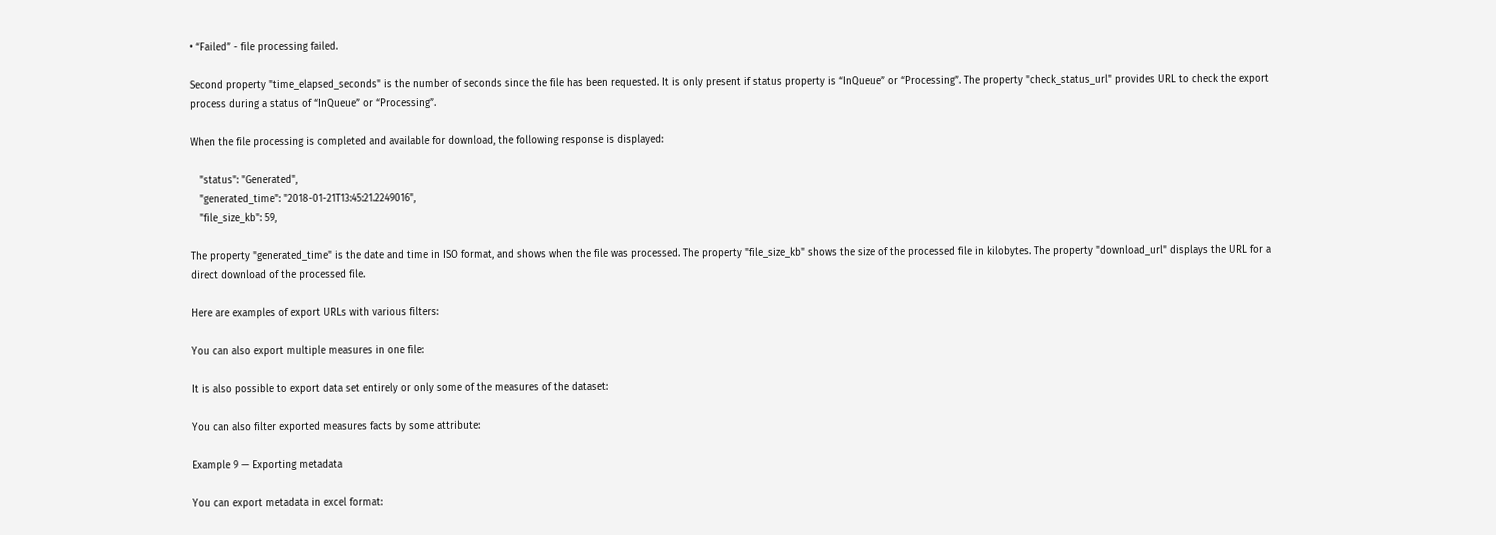• “Failed” - file processing failed.

Second property "time_elapsed_seconds" is the number of seconds since the file has been requested. It is only present if status property is “InQueue” or “Processing”. The property "check_status_url" provides URL to check the export process during a status of “InQueue” or “Processing”.

When the file processing is completed and available for download, the following response is displayed:

   "status": "Generated",
   "generated_time": "2018-01-21T13:45:21.2249016",
   "file_size_kb": 59,

The property "generated_time" is the date and time in ISO format, and shows when the file was processed. The property "file_size_kb" shows the size of the processed file in kilobytes. The property "download_url" displays the URL for a direct download of the processed file.

Here are examples of export URLs with various filters:

You can also export multiple measures in one file:

It is also possible to export data set entirely or only some of the measures of the dataset:

You can also filter exported measures facts by some attribute:

Example 9 — Exporting metadata

You can export metadata in excel format: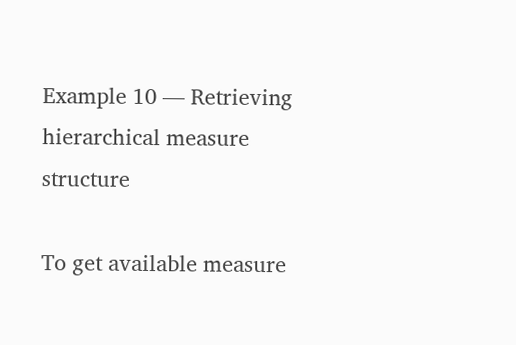Example 10 — Retrieving hierarchical measure structure

To get available measure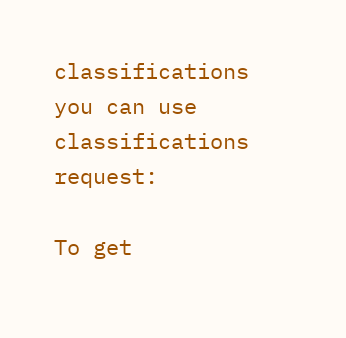classifications you can use classifications request:

To get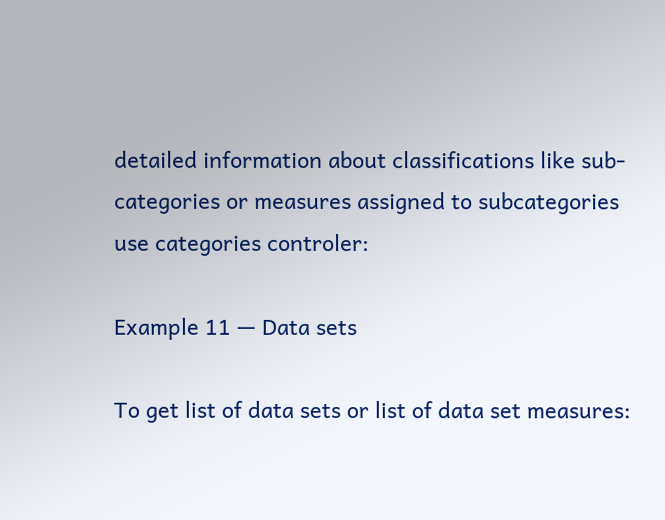detailed information about classifications like sub-categories or measures assigned to subcategories use categories controler:

Example 11 — Data sets

To get list of data sets or list of data set measures: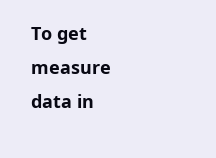To get measure data in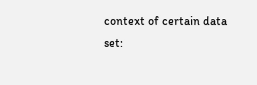context of certain data set: